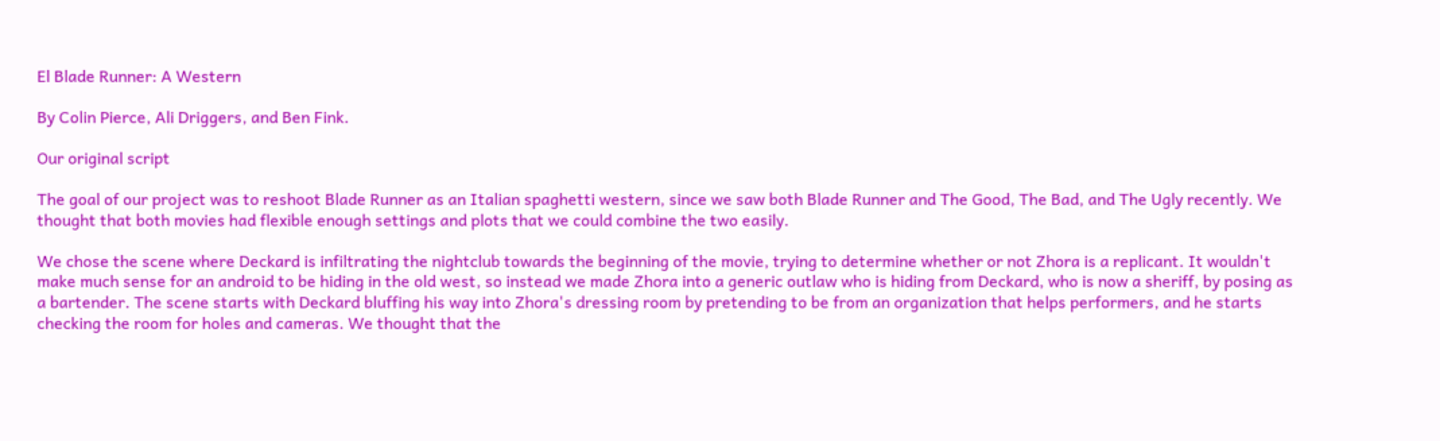El Blade Runner: A Western

By Colin Pierce, Ali Driggers, and Ben Fink.

Our original script

The goal of our project was to reshoot Blade Runner as an Italian spaghetti western, since we saw both Blade Runner and The Good, The Bad, and The Ugly recently. We thought that both movies had flexible enough settings and plots that we could combine the two easily.

We chose the scene where Deckard is infiltrating the nightclub towards the beginning of the movie, trying to determine whether or not Zhora is a replicant. It wouldn't make much sense for an android to be hiding in the old west, so instead we made Zhora into a generic outlaw who is hiding from Deckard, who is now a sheriff, by posing as a bartender. The scene starts with Deckard bluffing his way into Zhora's dressing room by pretending to be from an organization that helps performers, and he starts checking the room for holes and cameras. We thought that the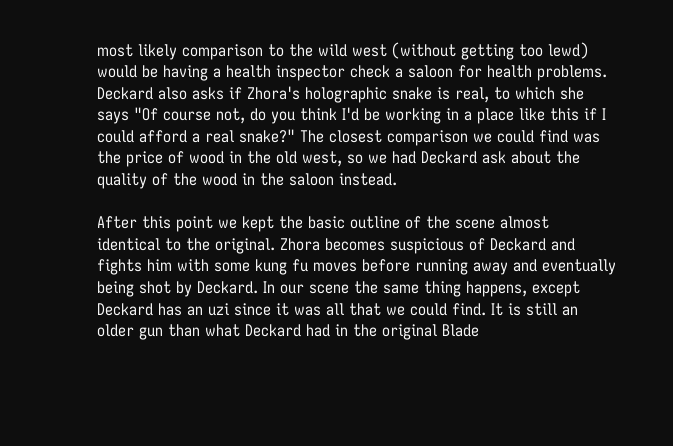most likely comparison to the wild west (without getting too lewd) would be having a health inspector check a saloon for health problems. Deckard also asks if Zhora's holographic snake is real, to which she says "Of course not, do you think I'd be working in a place like this if I could afford a real snake?" The closest comparison we could find was the price of wood in the old west, so we had Deckard ask about the quality of the wood in the saloon instead.

After this point we kept the basic outline of the scene almost identical to the original. Zhora becomes suspicious of Deckard and fights him with some kung fu moves before running away and eventually being shot by Deckard. In our scene the same thing happens, except Deckard has an uzi since it was all that we could find. It is still an older gun than what Deckard had in the original Blade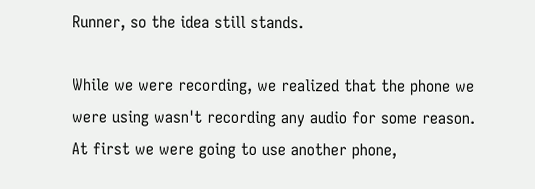Runner, so the idea still stands.

While we were recording, we realized that the phone we were using wasn't recording any audio for some reason. At first we were going to use another phone,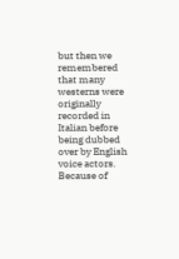but then we remembered that many westerns were originally recorded in Italian before being dubbed over by English voice actors. Because of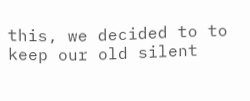this, we decided to to keep our old silent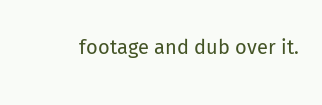footage and dub over it.